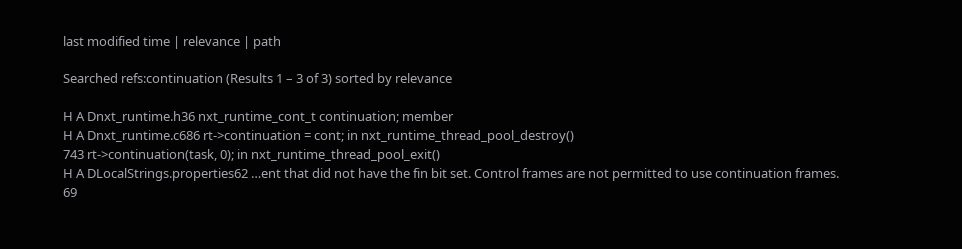last modified time | relevance | path

Searched refs:continuation (Results 1 – 3 of 3) sorted by relevance

H A Dnxt_runtime.h36 nxt_runtime_cont_t continuation; member
H A Dnxt_runtime.c686 rt->continuation = cont; in nxt_runtime_thread_pool_destroy()
743 rt->continuation(task, 0); in nxt_runtime_thread_pool_exit()
H A DLocalStrings.properties62 …ent that did not have the fin bit set. Control frames are not permitted to use continuation frames.
69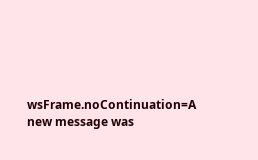wsFrame.noContinuation=A new message was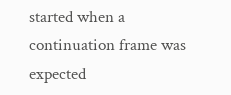started when a continuation frame was expected